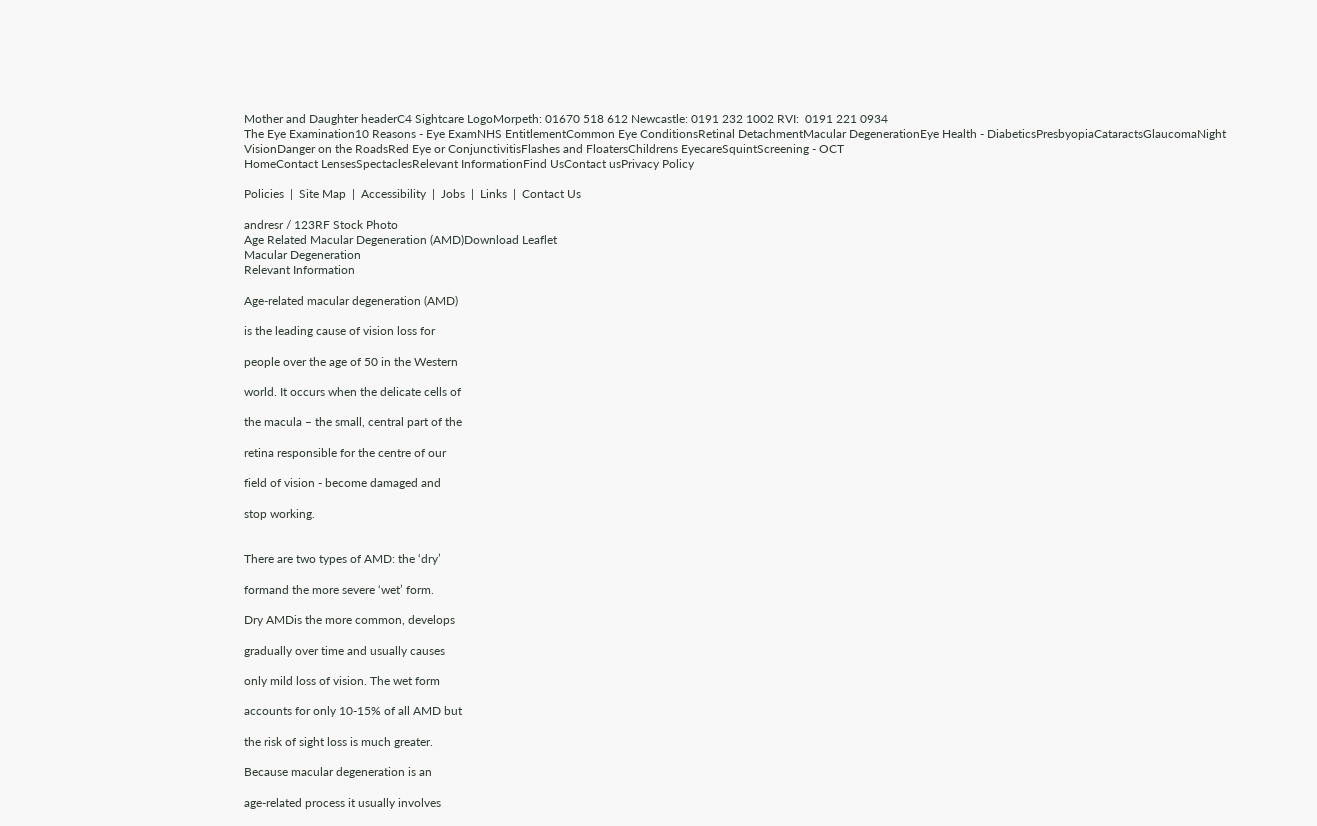Mother and Daughter headerC4 Sightcare LogoMorpeth: 01670 518 612 Newcastle: 0191 232 1002 RVI:  0191 221 0934
The Eye Examination10 Reasons - Eye ExamNHS EntitlementCommon Eye ConditionsRetinal DetachmentMacular DegenerationEye Health - DiabeticsPresbyopiaCataractsGlaucomaNight VisionDanger on the RoadsRed Eye or ConjunctivitisFlashes and FloatersChildrens EyecareSquintScreening - OCT
HomeContact LensesSpectaclesRelevant InformationFind UsContact usPrivacy Policy

Policies  |  Site Map  |  Accessibility  |  Jobs  |  Links  |  Contact Us

andresr / 123RF Stock Photo
Age Related Macular Degeneration (AMD)Download Leaflet
Macular Degeneration
Relevant Information

Age-related macular degeneration (AMD)

is the leading cause of vision loss for

people over the age of 50 in the Western

world. It occurs when the delicate cells of

the macula – the small, central part of the

retina responsible for the centre of our

field of vision - become damaged and

stop working.


There are two types of AMD: the ‘dry’

formand the more severe ‘wet’ form.

Dry AMDis the more common, develops

gradually over time and usually causes

only mild loss of vision. The wet form

accounts for only 10-15% of all AMD but

the risk of sight loss is much greater.

Because macular degeneration is an

age-related process it usually involves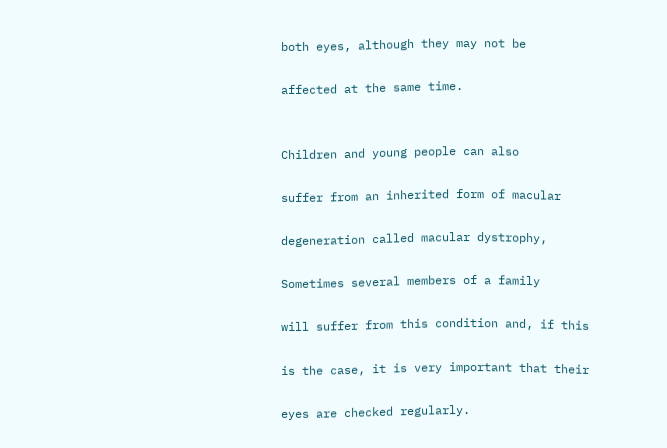both eyes, although they may not be

affected at the same time.


Children and young people can also

suffer from an inherited form of macular

degeneration called macular dystrophy,

Sometimes several members of a family

will suffer from this condition and, if this

is the case, it is very important that their

eyes are checked regularly.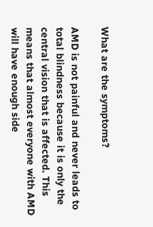What are the symptoms?

AMD is not painful and never leads to total blindness because it is only the central vision that is affected. This means that almost everyone with AMD will have enough side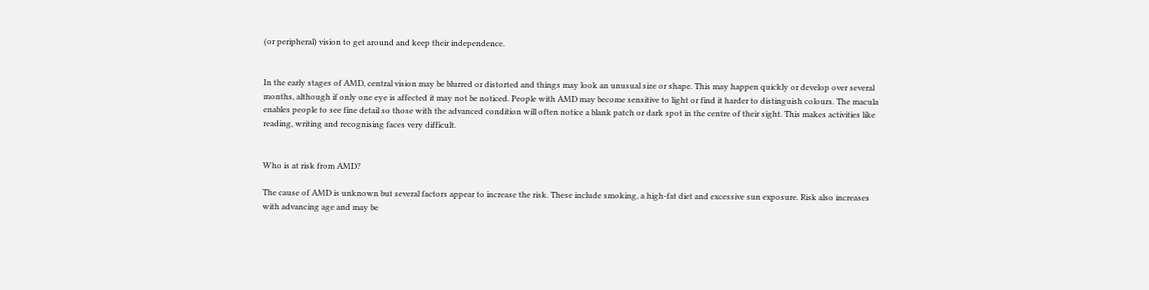(or peripheral) vision to get around and keep their independence.


In the early stages of AMD, central vision may be blurred or distorted and things may look an unusual size or shape. This may happen quickly or develop over several months, although if only one eye is affected it may not be noticed. People with AMD may become sensitive to light or find it harder to distinguish colours. The macula enables people to see fine detail so those with the advanced condition will often notice a blank patch or dark spot in the centre of their sight. This makes activities like reading, writing and recognising faces very difficult.


Who is at risk from AMD?

The cause of AMD is unknown but several factors appear to increase the risk. These include smoking, a high-fat diet and excessive sun exposure. Risk also increases with advancing age and may be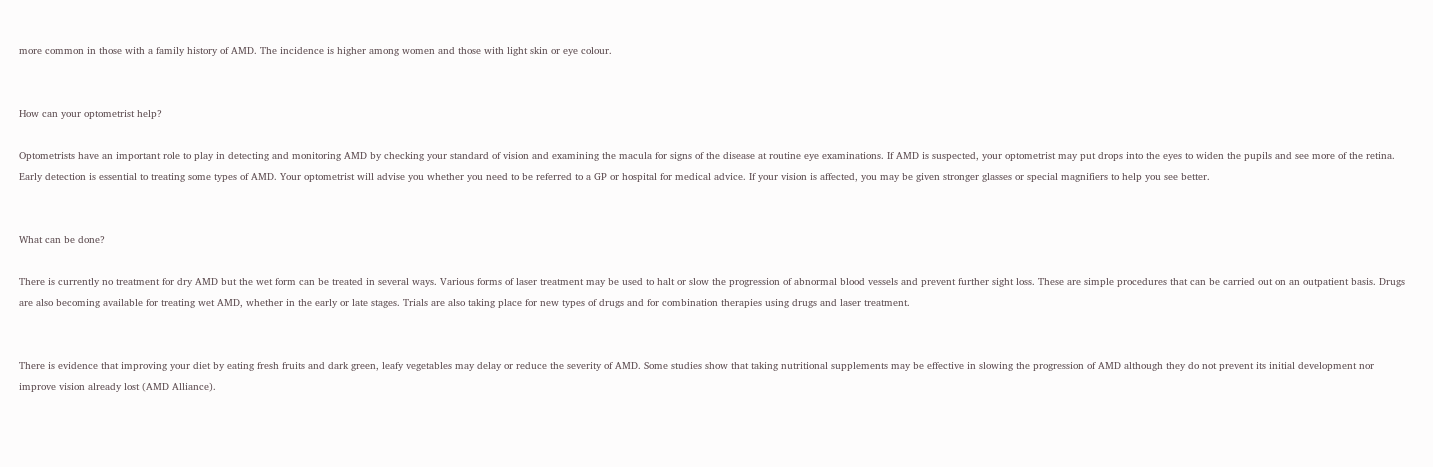more common in those with a family history of AMD. The incidence is higher among women and those with light skin or eye colour.


How can your optometrist help?

Optometrists have an important role to play in detecting and monitoring AMD by checking your standard of vision and examining the macula for signs of the disease at routine eye examinations. If AMD is suspected, your optometrist may put drops into the eyes to widen the pupils and see more of the retina. Early detection is essential to treating some types of AMD. Your optometrist will advise you whether you need to be referred to a GP or hospital for medical advice. If your vision is affected, you may be given stronger glasses or special magnifiers to help you see better.


What can be done?

There is currently no treatment for dry AMD but the wet form can be treated in several ways. Various forms of laser treatment may be used to halt or slow the progression of abnormal blood vessels and prevent further sight loss. These are simple procedures that can be carried out on an outpatient basis. Drugs are also becoming available for treating wet AMD, whether in the early or late stages. Trials are also taking place for new types of drugs and for combination therapies using drugs and laser treatment.


There is evidence that improving your diet by eating fresh fruits and dark green, leafy vegetables may delay or reduce the severity of AMD. Some studies show that taking nutritional supplements may be effective in slowing the progression of AMD although they do not prevent its initial development nor improve vision already lost (AMD Alliance).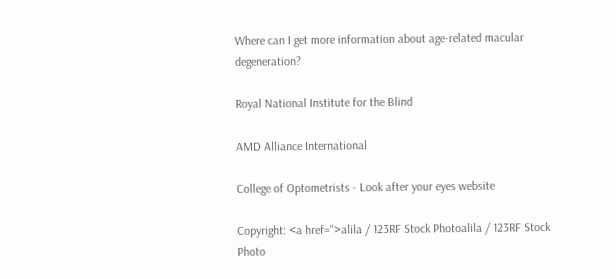Where can I get more information about age-related macular degeneration?

Royal National Institute for the Blind

AMD Alliance International

College of Optometrists - Look after your eyes website

Copyright: <a href=''>alila / 123RF Stock Photoalila / 123RF Stock Photo